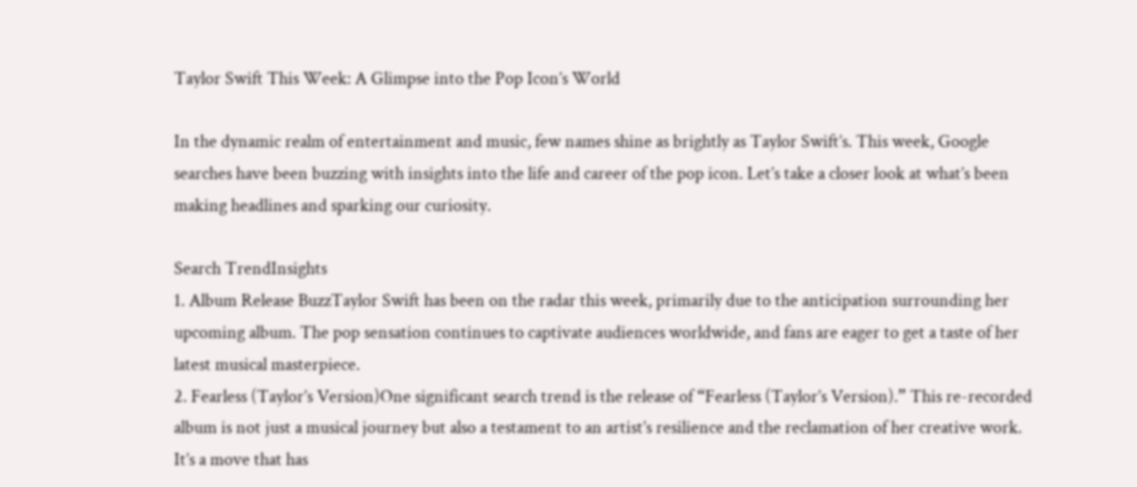Taylor Swift This Week: A Glimpse into the Pop Icon’s World

In the dynamic realm of entertainment and music, few names shine as brightly as Taylor Swift’s. This week, Google searches have been buzzing with insights into the life and career of the pop icon. Let’s take a closer look at what’s been making headlines and sparking our curiosity.

Search TrendInsights
1. Album Release BuzzTaylor Swift has been on the radar this week, primarily due to the anticipation surrounding her upcoming album. The pop sensation continues to captivate audiences worldwide, and fans are eager to get a taste of her latest musical masterpiece.
2. Fearless (Taylor’s Version)One significant search trend is the release of “Fearless (Taylor’s Version).” This re-recorded album is not just a musical journey but also a testament to an artist’s resilience and the reclamation of her creative work. It’s a move that has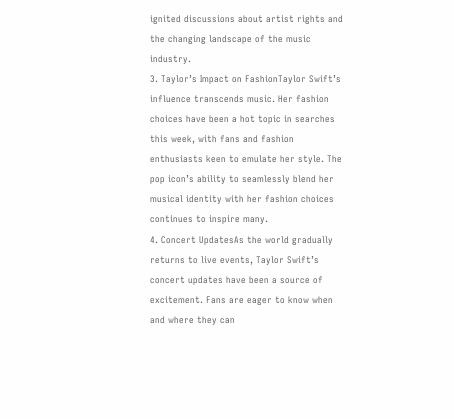ignited discussions about artist rights and the changing landscape of the music industry.
3. Taylor’s Impact on FashionTaylor Swift’s influence transcends music. Her fashion choices have been a hot topic in searches this week, with fans and fashion enthusiasts keen to emulate her style. The pop icon’s ability to seamlessly blend her musical identity with her fashion choices continues to inspire many.
4. Concert UpdatesAs the world gradually returns to live events, Taylor Swift’s concert updates have been a source of excitement. Fans are eager to know when and where they can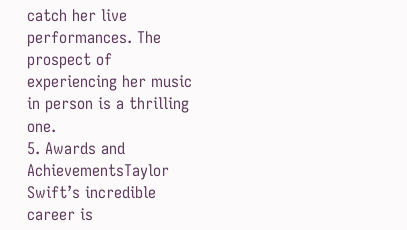catch her live performances. The prospect of experiencing her music in person is a thrilling one.
5. Awards and AchievementsTaylor Swift’s incredible career is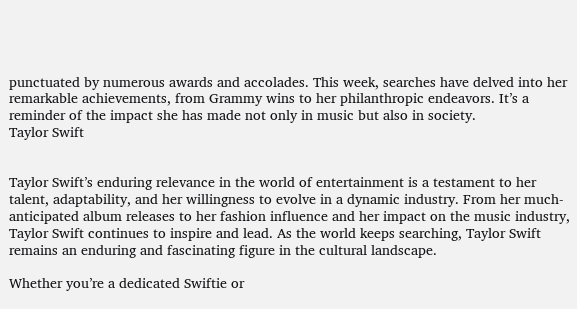punctuated by numerous awards and accolades. This week, searches have delved into her remarkable achievements, from Grammy wins to her philanthropic endeavors. It’s a reminder of the impact she has made not only in music but also in society.
Taylor Swift


Taylor Swift’s enduring relevance in the world of entertainment is a testament to her talent, adaptability, and her willingness to evolve in a dynamic industry. From her much-anticipated album releases to her fashion influence and her impact on the music industry, Taylor Swift continues to inspire and lead. As the world keeps searching, Taylor Swift remains an enduring and fascinating figure in the cultural landscape.

Whether you’re a dedicated Swiftie or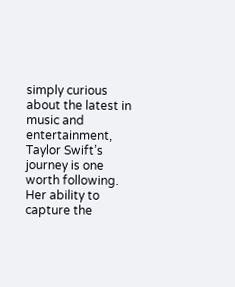simply curious about the latest in music and entertainment, Taylor Swift’s journey is one worth following. Her ability to capture the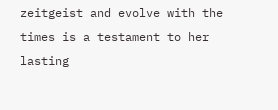zeitgeist and evolve with the times is a testament to her lasting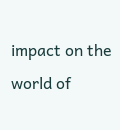impact on the world of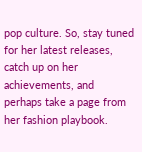pop culture. So, stay tuned for her latest releases, catch up on her achievements, and perhaps take a page from her fashion playbook.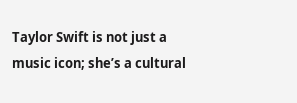Taylor Swift is not just a music icon; she’s a cultural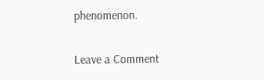phenomenon.

Leave a Comment